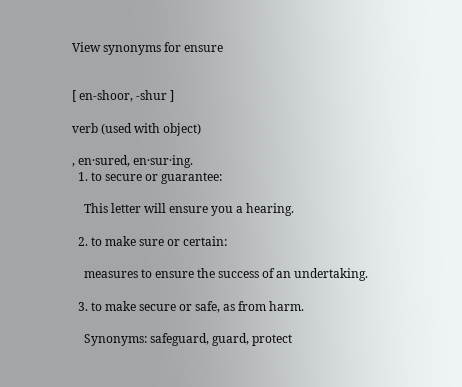View synonyms for ensure


[ en-shoor, -shur ]

verb (used with object)

, en·sured, en·sur·ing.
  1. to secure or guarantee:

    This letter will ensure you a hearing.

  2. to make sure or certain:

    measures to ensure the success of an undertaking.

  3. to make secure or safe, as from harm.

    Synonyms: safeguard, guard, protect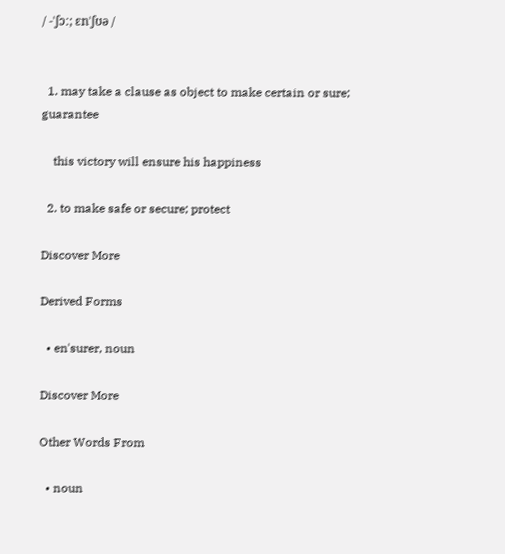/ -ˈʃɔː; ɛnˈʃʊə /


  1. may take a clause as object to make certain or sure; guarantee

    this victory will ensure his happiness

  2. to make safe or secure; protect

Discover More

Derived Forms

  • enˈsurer, noun

Discover More

Other Words From

  • noun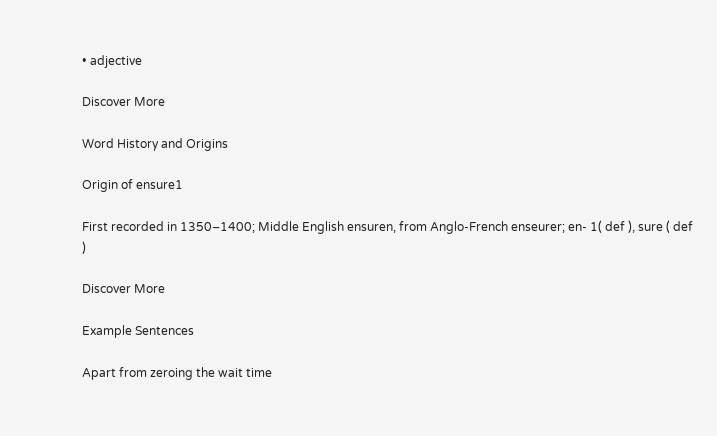• adjective

Discover More

Word History and Origins

Origin of ensure1

First recorded in 1350–1400; Middle English ensuren, from Anglo-French enseurer; en- 1( def ), sure ( def )

Discover More

Example Sentences

Apart from zeroing the wait time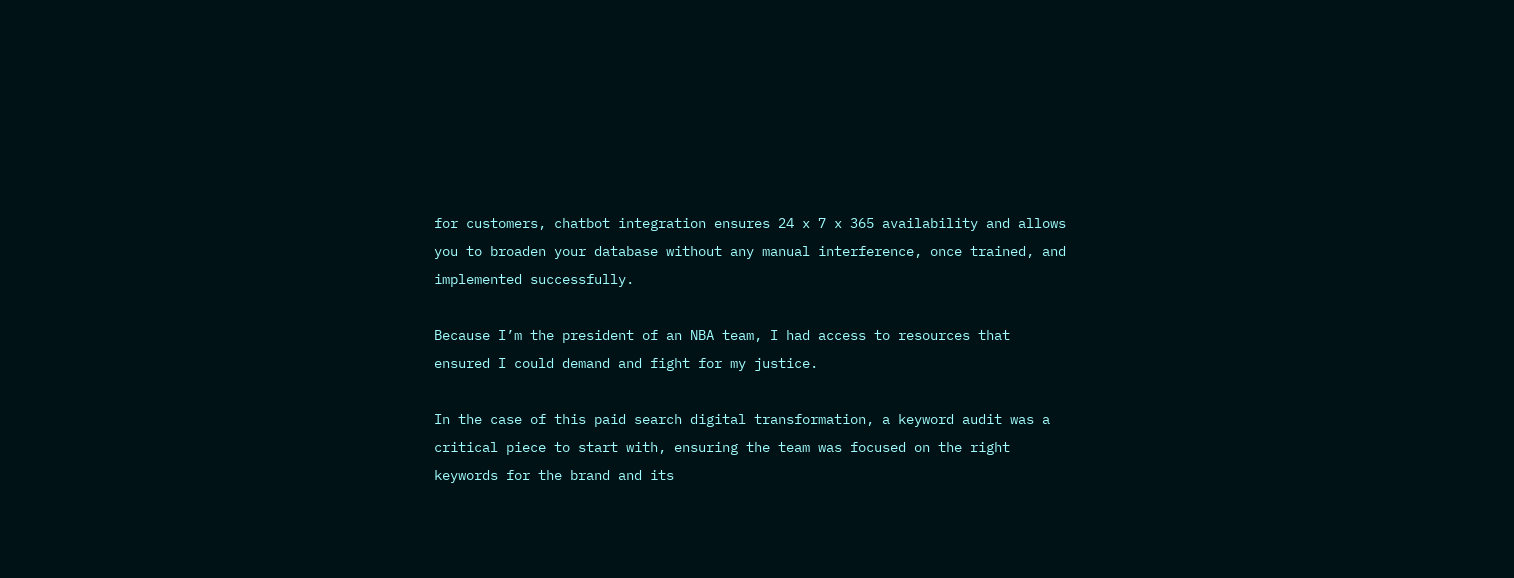for customers, chatbot integration ensures 24 x 7 x 365 availability and allows you to broaden your database without any manual interference, once trained, and implemented successfully.

Because I’m the president of an NBA team, I had access to resources that ensured I could demand and fight for my justice.

In the case of this paid search digital transformation, a keyword audit was a critical piece to start with, ensuring the team was focused on the right keywords for the brand and its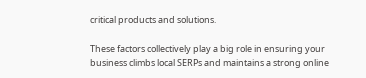critical products and solutions.

These factors collectively play a big role in ensuring your business climbs local SERPs and maintains a strong online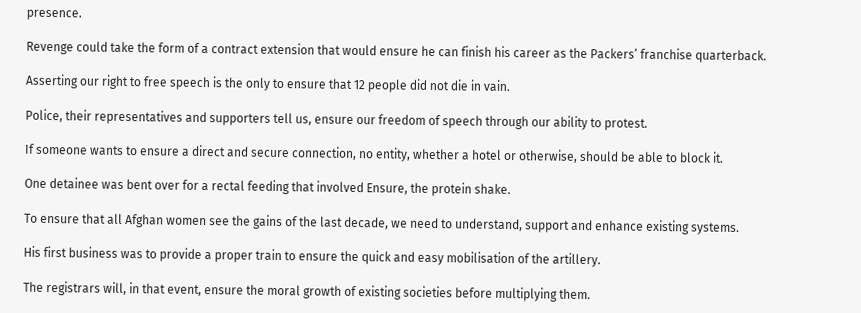presence.

Revenge could take the form of a contract extension that would ensure he can finish his career as the Packers’ franchise quarterback.

Asserting our right to free speech is the only to ensure that 12 people did not die in vain.

Police, their representatives and supporters tell us, ensure our freedom of speech through our ability to protest.

If someone wants to ensure a direct and secure connection, no entity, whether a hotel or otherwise, should be able to block it.

One detainee was bent over for a rectal feeding that involved Ensure, the protein shake.

To ensure that all Afghan women see the gains of the last decade, we need to understand, support and enhance existing systems.

His first business was to provide a proper train to ensure the quick and easy mobilisation of the artillery.

The registrars will, in that event, ensure the moral growth of existing societies before multiplying them.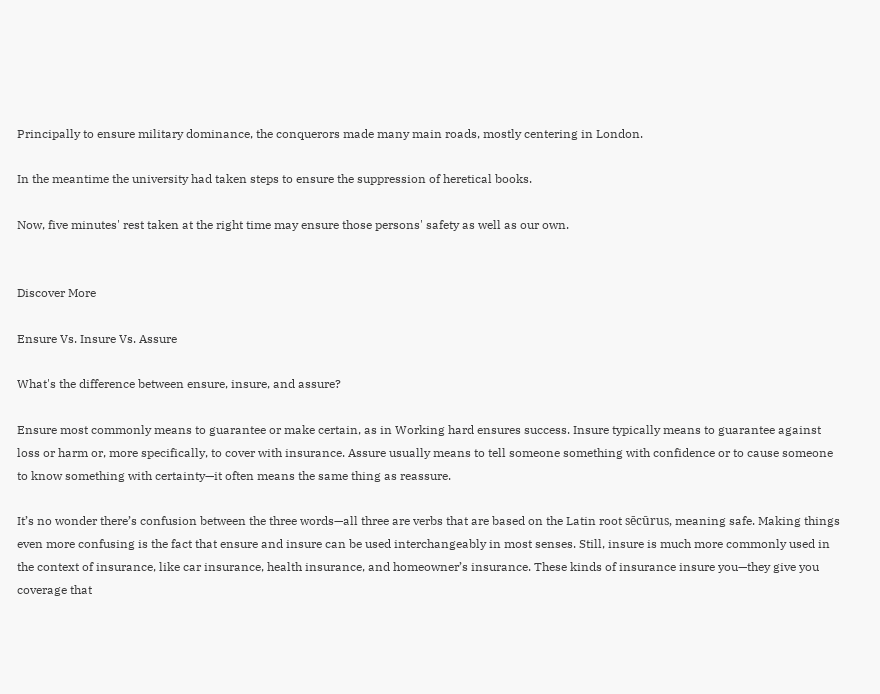Principally to ensure military dominance, the conquerors made many main roads, mostly centering in London.

In the meantime the university had taken steps to ensure the suppression of heretical books.

Now, five minutes' rest taken at the right time may ensure those persons' safety as well as our own.


Discover More

Ensure Vs. Insure Vs. Assure

What's the difference between ensure, insure, and assure?

Ensure most commonly means to guarantee or make certain, as in Working hard ensures success. Insure typically means to guarantee against loss or harm or, more specifically, to cover with insurance. Assure usually means to tell someone something with confidence or to cause someone to know something with certainty—it often means the same thing as reassure.

It’s no wonder there’s confusion between the three words—all three are verbs that are based on the Latin root sēcūrus, meaning safe. Making things even more confusing is the fact that ensure and insure can be used interchangeably in most senses. Still, insure is much more commonly used in the context of insurance, like car insurance, health insurance, and homeowner’s insurance. These kinds of insurance insure you—they give you coverage that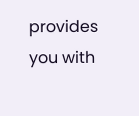provides you with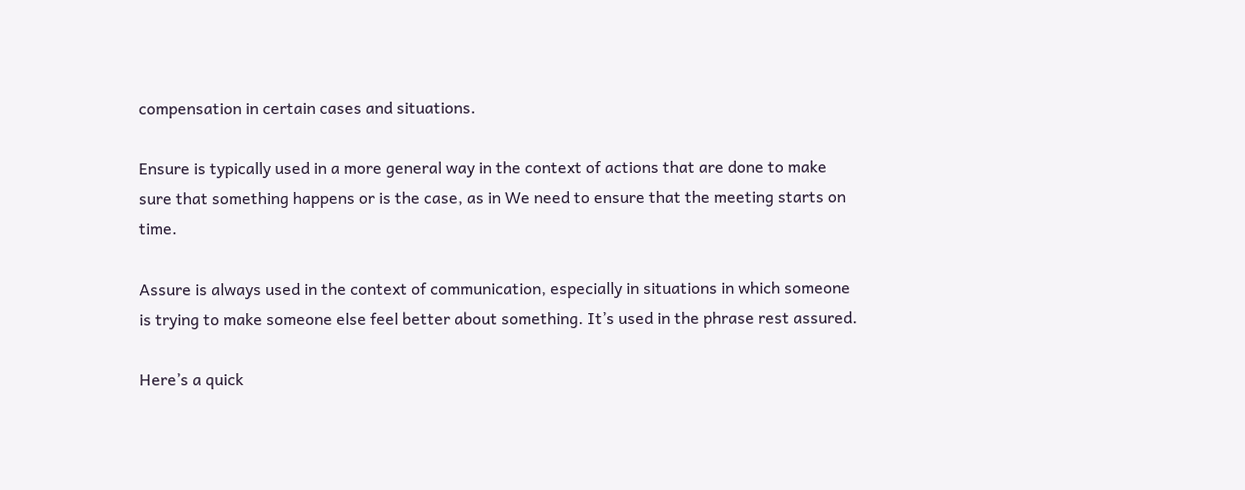compensation in certain cases and situations.

Ensure is typically used in a more general way in the context of actions that are done to make sure that something happens or is the case, as in We need to ensure that the meeting starts on time.

Assure is always used in the context of communication, especially in situations in which someone is trying to make someone else feel better about something. It’s used in the phrase rest assured.

Here’s a quick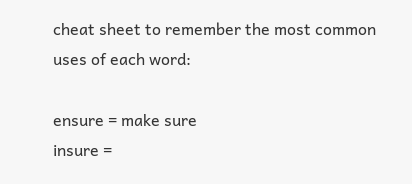cheat sheet to remember the most common uses of each word:

ensure = make sure
insure =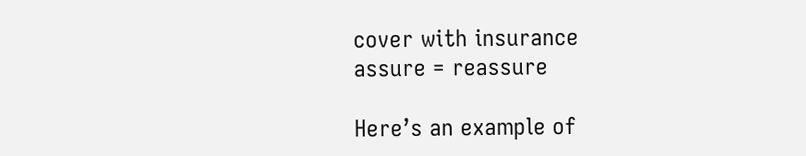cover with insurance
assure = reassure

Here’s an example of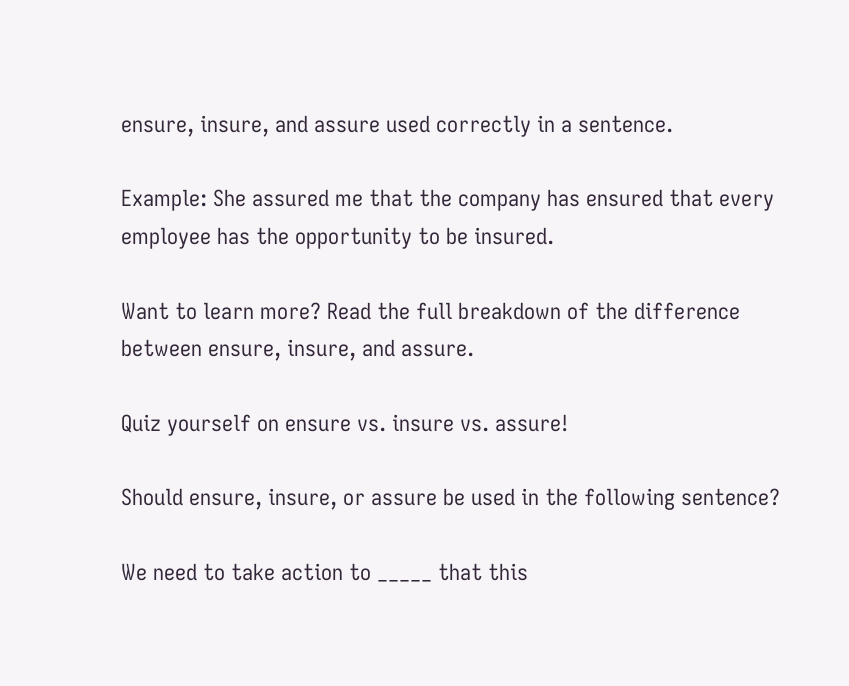ensure, insure, and assure used correctly in a sentence.

Example: She assured me that the company has ensured that every employee has the opportunity to be insured.

Want to learn more? Read the full breakdown of the difference between ensure, insure, and assure.

Quiz yourself on ensure vs. insure vs. assure!

Should ensure, insure, or assure be used in the following sentence?

We need to take action to _____ that this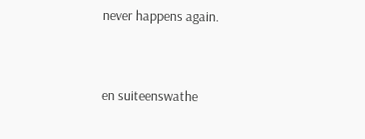never happens again.




en suiteenswathe